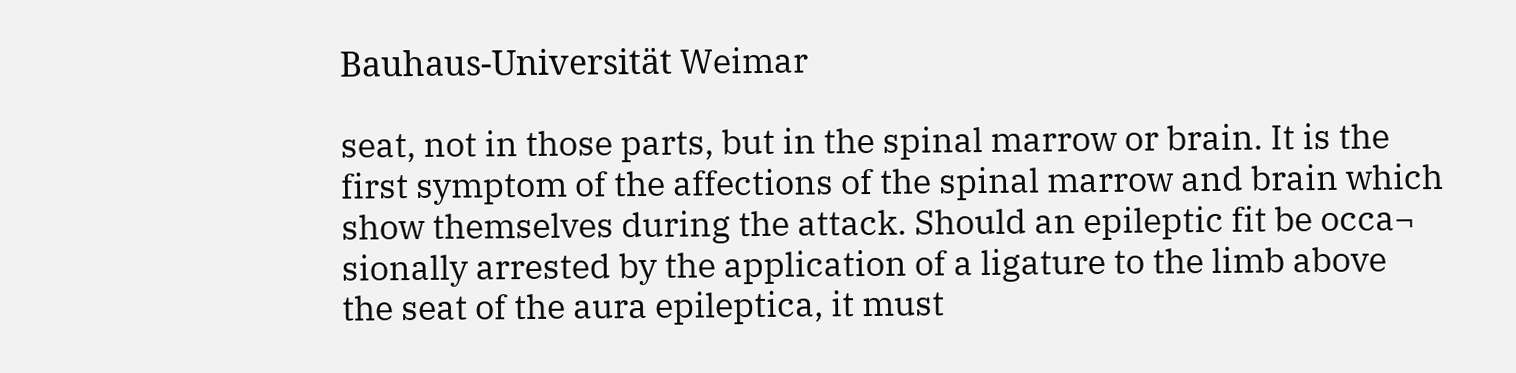Bauhaus-Universität Weimar

seat, not in those parts, but in the spinal marrow or brain. It is the
first symptom of the affections of the spinal marrow and brain which
show themselves during the attack. Should an epileptic fit be occa¬
sionally arrested by the application of a ligature to the limb above
the seat of the aura epileptica, it must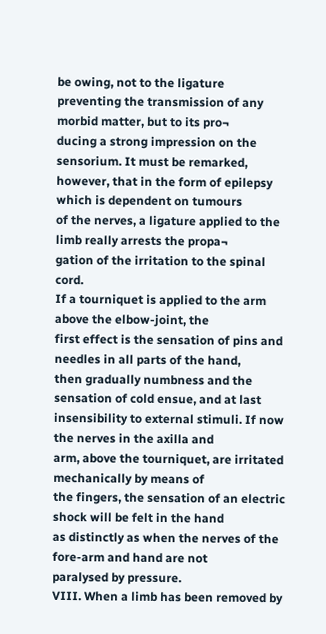be owing, not to the ligature
preventing the transmission of any morbid matter, but to its pro¬
ducing a strong impression on the sensorium. It must be remarked,
however, that in the form of epilepsy which is dependent on tumours
of the nerves, a ligature applied to the limb really arrests the propa¬
gation of the irritation to the spinal cord.
If a tourniquet is applied to the arm above the elbow-joint, the
first effect is the sensation of pins and needles in all parts of the hand,
then gradually numbness and the sensation of cold ensue, and at last
insensibility to external stimuli. If now the nerves in the axilla and
arm, above the tourniquet, are irritated mechanically by means of
the fingers, the sensation of an electric shock will be felt in the hand
as distinctly as when the nerves of the fore-arm and hand are not
paralysed by pressure.
VIII. When a limb has been removed by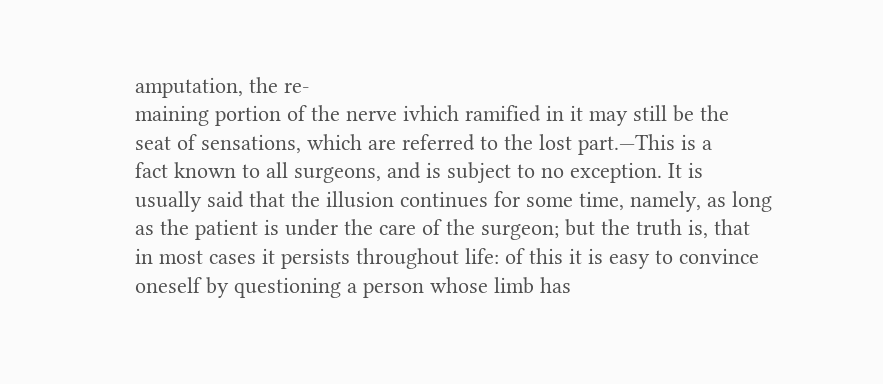amputation, the re-
maining portion of the nerve ivhich ramified in it may still be the
seat of sensations, which are referred to the lost part.—This is a
fact known to all surgeons, and is subject to no exception. It is
usually said that the illusion continues for some time, namely, as long
as the patient is under the care of the surgeon; but the truth is, that
in most cases it persists throughout life: of this it is easy to convince
oneself by questioning a person whose limb has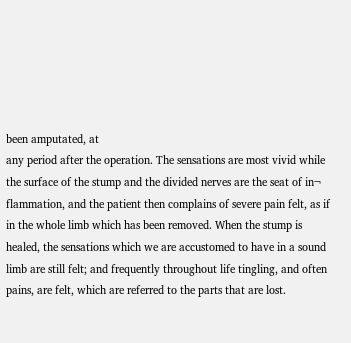been amputated, at
any period after the operation. The sensations are most vivid while
the surface of the stump and the divided nerves are the seat of in¬
flammation, and the patient then complains of severe pain felt, as if
in the whole limb which has been removed. When the stump is
healed, the sensations which we are accustomed to have in a sound
limb are still felt; and frequently throughout life tingling, and often
pains, are felt, which are referred to the parts that are lost.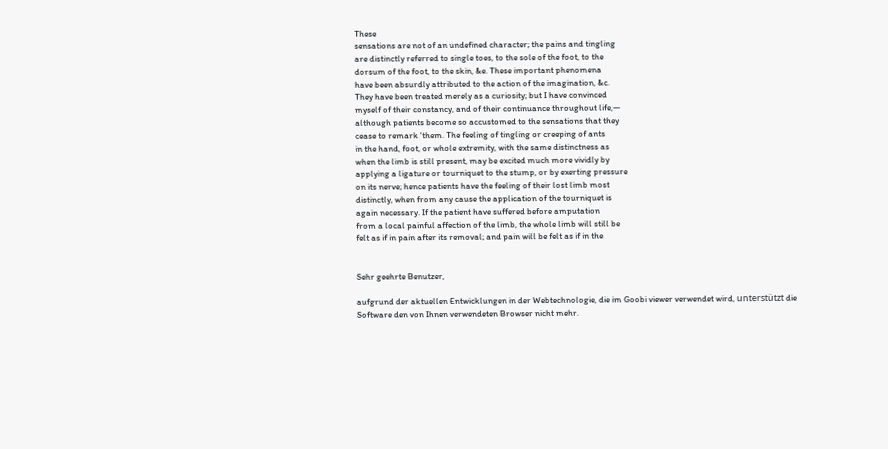These
sensations are not of an undefined character; the pains and tingling
are distinctly referred to single toes, to the sole of the foot, to the
dorsum of the foot, to the skin, &e. These important phenomena
have been absurdly attributed to the action of the imagination, &c.
They have been treated merely as a curiosity; but I have convinced
myself of their constancy, and of their continuance throughout life,—
although patients become so accustomed to the sensations that they
cease to remark 'them. The feeling of tingling or creeping of ants
in the hand, foot, or whole extremity, with the same distinctness as
when the limb is still present, may be excited much more vividly by
applying a ligature or tourniquet to the stump, or by exerting pressure
on its nerve; hence patients have the feeling of their lost limb most
distinctly, when from any cause the application of the tourniquet is
again necessary. If the patient have suffered before amputation
from a local painful affection of the limb, the whole limb will still be
felt as if in pain after its removal; and pain will be felt as if in the


Sehr geehrte Benutzer,

aufgrund der aktuellen Entwicklungen in der Webtechnologie, die im Goobi viewer verwendet wird, unterstützt die Software den von Ihnen verwendeten Browser nicht mehr.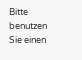Bitte benutzen Sie einen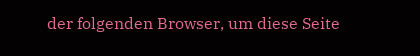der folgenden Browser, um diese Seite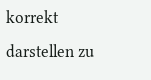korrekt darstellen zu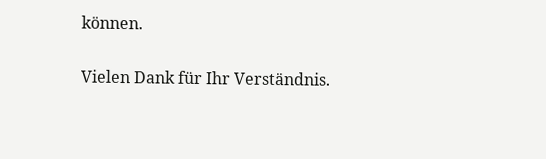können.

Vielen Dank für Ihr Verständnis.